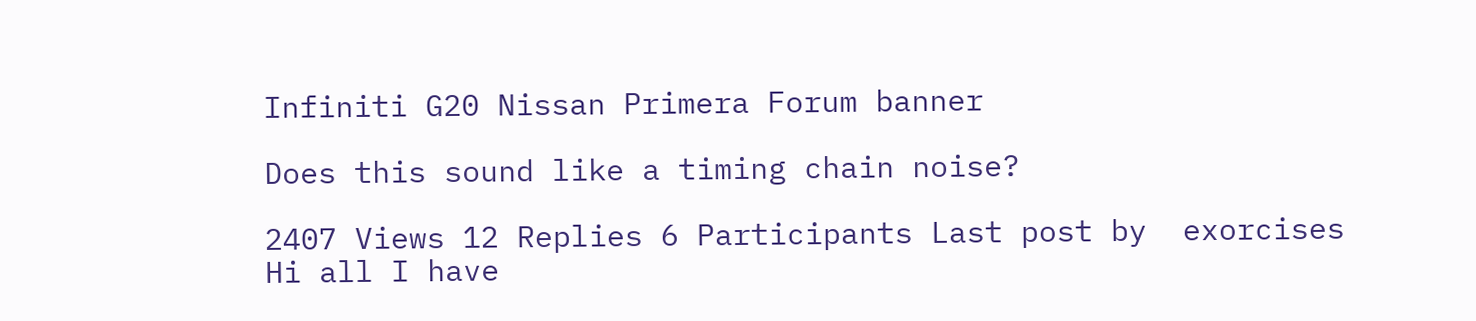Infiniti G20 Nissan Primera Forum banner

Does this sound like a timing chain noise?

2407 Views 12 Replies 6 Participants Last post by  exorcises
Hi all I have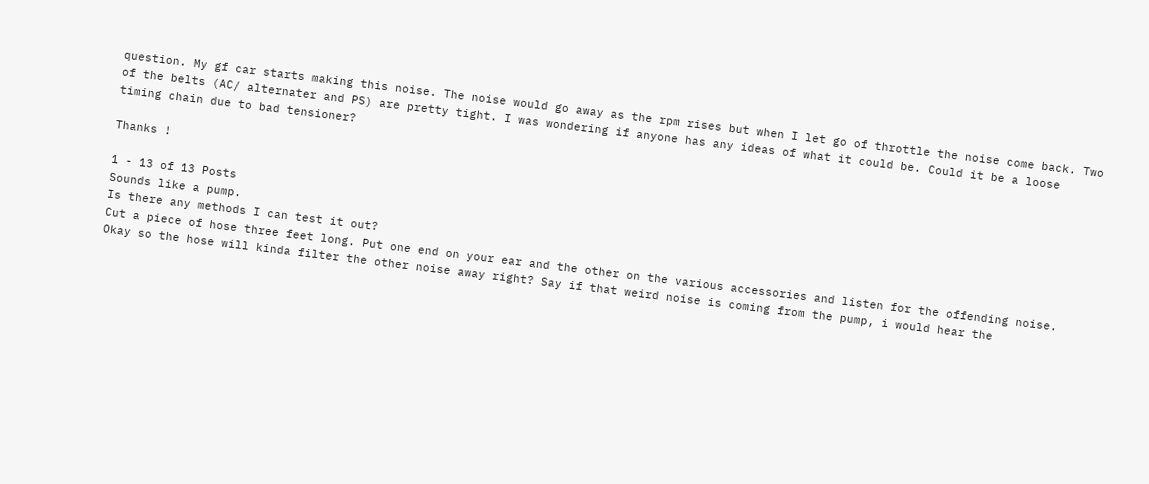question. My gf car starts making this noise. The noise would go away as the rpm rises but when I let go of throttle the noise come back. Two of the belts (AC/ alternater and PS) are pretty tight. I was wondering if anyone has any ideas of what it could be. Could it be a loose timing chain due to bad tensioner?

Thanks !

1 - 13 of 13 Posts
Sounds like a pump.
Is there any methods I can test it out?
Cut a piece of hose three feet long. Put one end on your ear and the other on the various accessories and listen for the offending noise.
Okay so the hose will kinda filter the other noise away right? Say if that weird noise is coming from the pump, i would hear the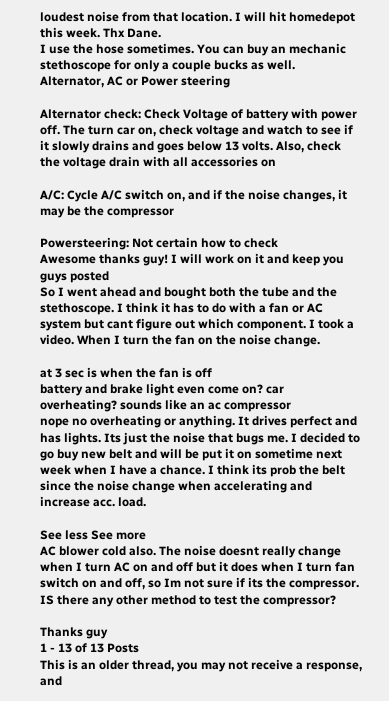loudest noise from that location. I will hit homedepot this week. Thx Dane.
I use the hose sometimes. You can buy an mechanic stethoscope for only a couple bucks as well.
Alternator, AC or Power steering

Alternator check: Check Voltage of battery with power off. The turn car on, check voltage and watch to see if it slowly drains and goes below 13 volts. Also, check the voltage drain with all accessories on

A/C: Cycle A/C switch on, and if the noise changes, it may be the compressor

Powersteering: Not certain how to check
Awesome thanks guy! I will work on it and keep you guys posted
So I went ahead and bought both the tube and the stethoscope. I think it has to do with a fan or AC system but cant figure out which component. I took a video. When I turn the fan on the noise change.

at 3 sec is when the fan is off
battery and brake light even come on? car overheating? sounds like an ac compressor
nope no overheating or anything. It drives perfect and has lights. Its just the noise that bugs me. I decided to go buy new belt and will be put it on sometime next week when I have a chance. I think its prob the belt since the noise change when accelerating and increase acc. load.

See less See more
AC blower cold also. The noise doesnt really change when I turn AC on and off but it does when I turn fan switch on and off, so Im not sure if its the compressor. IS there any other method to test the compressor?

Thanks guy
1 - 13 of 13 Posts
This is an older thread, you may not receive a response, and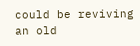could be reviving an old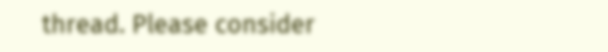thread. Please consider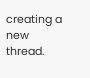creating a new thread.